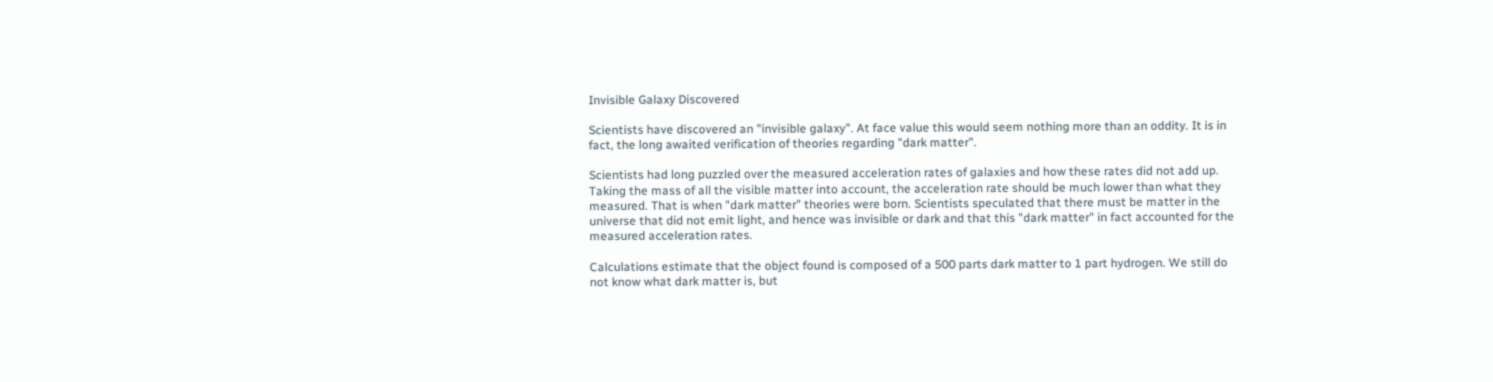Invisible Galaxy Discovered

Scientists have discovered an "invisible galaxy". At face value this would seem nothing more than an oddity. It is in fact, the long awaited verification of theories regarding "dark matter".

Scientists had long puzzled over the measured acceleration rates of galaxies and how these rates did not add up. Taking the mass of all the visible matter into account, the acceleration rate should be much lower than what they measured. That is when "dark matter" theories were born. Scientists speculated that there must be matter in the universe that did not emit light, and hence was invisible or dark and that this "dark matter" in fact accounted for the measured acceleration rates.

Calculations estimate that the object found is composed of a 500 parts dark matter to 1 part hydrogen. We still do not know what dark matter is, but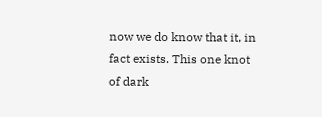now we do know that it, in fact exists. This one knot of dark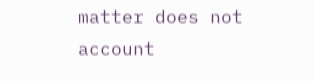matter does not account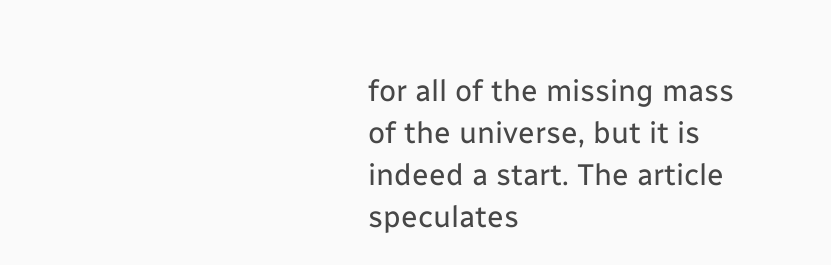for all of the missing mass of the universe, but it is indeed a start. The article speculates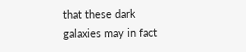that these dark galaxies may in fact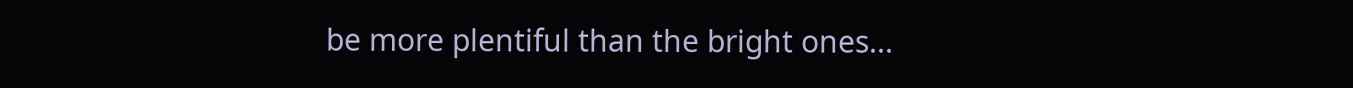be more plentiful than the bright ones...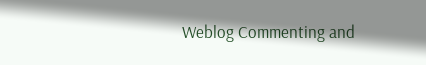Weblog Commenting and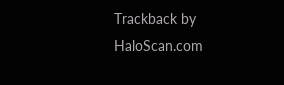Trackback by HaloScan.com